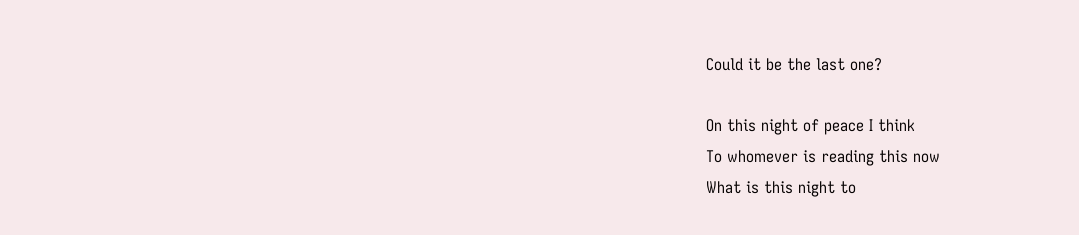Could it be the last one?

On this night of peace I think
To whomever is reading this now
What is this night to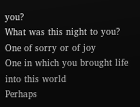you?
What was this night to you?
One of sorry or of joy
One in which you brought life into this world
Perhaps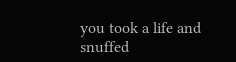you took a life and snuffed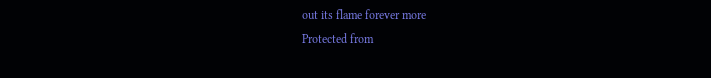out its flame forever more
Protected from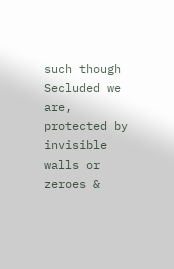such though
Secluded we are, protected by invisible walls or zeroes &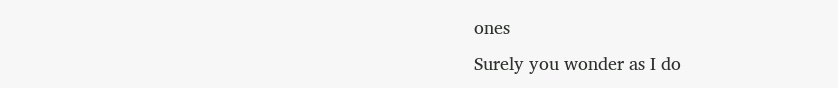ones
Surely you wonder as I do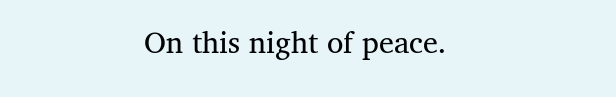On this night of peace.